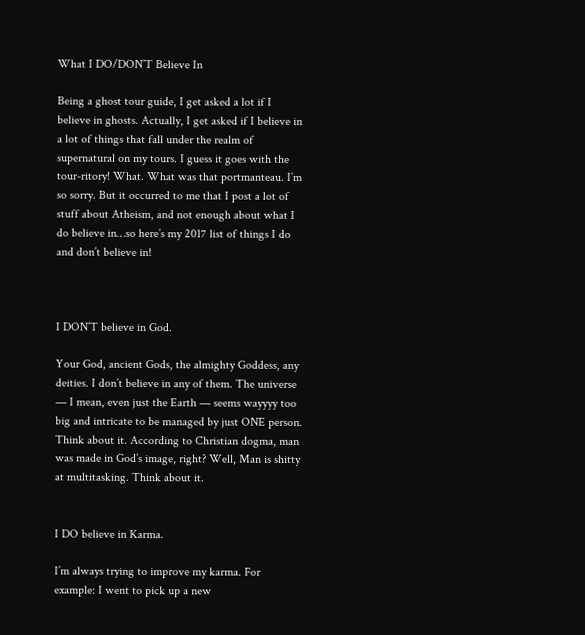What I DO/DON’T Believe In

Being a ghost tour guide, I get asked a lot if I believe in ghosts. Actually, I get asked if I believe in a lot of things that fall under the realm of supernatural on my tours. I guess it goes with the tour-ritory! What. What was that portmanteau. I’m so sorry. But it occurred to me that I post a lot of stuff about Atheism, and not enough about what I do believe in…so here’s my 2017 list of things I do and don’t believe in!



I DON’T believe in God.

Your God, ancient Gods, the almighty Goddess, any deities. I don’t believe in any of them. The universe — I mean, even just the Earth — seems wayyyy too big and intricate to be managed by just ONE person. Think about it. According to Christian dogma, man was made in God’s image, right? Well, Man is shitty at multitasking. Think about it.


I DO believe in Karma.

I’m always trying to improve my karma. For example: I went to pick up a new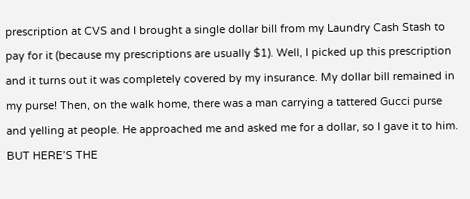prescription at CVS and I brought a single dollar bill from my Laundry Cash Stash to pay for it (because my prescriptions are usually $1). Well, I picked up this prescription and it turns out it was completely covered by my insurance. My dollar bill remained in my purse! Then, on the walk home, there was a man carrying a tattered Gucci purse and yelling at people. He approached me and asked me for a dollar, so I gave it to him. BUT HERE’S THE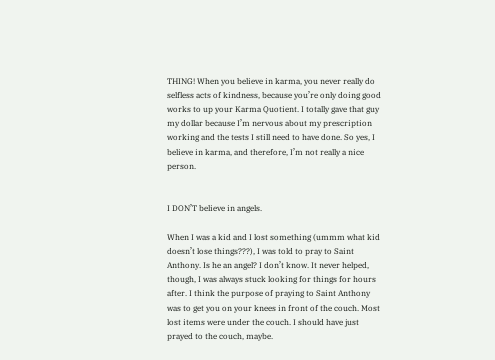THING! When you believe in karma, you never really do selfless acts of kindness, because you’re only doing good works to up your Karma Quotient. I totally gave that guy my dollar because I’m nervous about my prescription working and the tests I still need to have done. So yes, I believe in karma, and therefore, I’m not really a nice person.


I DON’T believe in angels.

When I was a kid and I lost something (ummm what kid doesn’t lose things???), I was told to pray to Saint Anthony. Is he an angel? I don’t know. It never helped, though, I was always stuck looking for things for hours after. I think the purpose of praying to Saint Anthony was to get you on your knees in front of the couch. Most lost items were under the couch. I should have just prayed to the couch, maybe.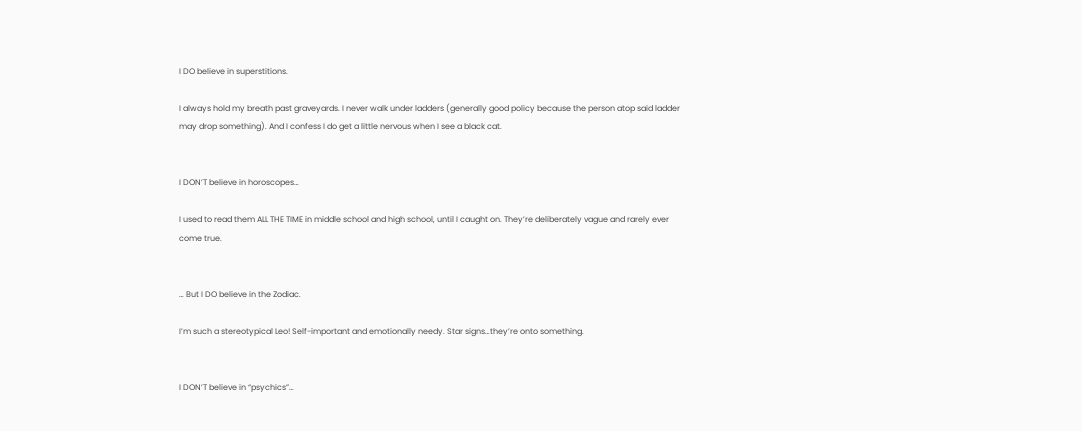I DO believe in superstitions.

I always hold my breath past graveyards. I never walk under ladders (generally good policy because the person atop said ladder may drop something). And I confess I do get a little nervous when I see a black cat.


I DON’T believe in horoscopes…

I used to read them ALL THE TIME in middle school and high school, until I caught on. They’re deliberately vague and rarely ever come true.


… But I DO believe in the Zodiac.

I’m such a stereotypical Leo! Self-important and emotionally needy. Star signs…they’re onto something.


I DON’T believe in “psychics”…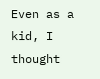Even as a kid, I thought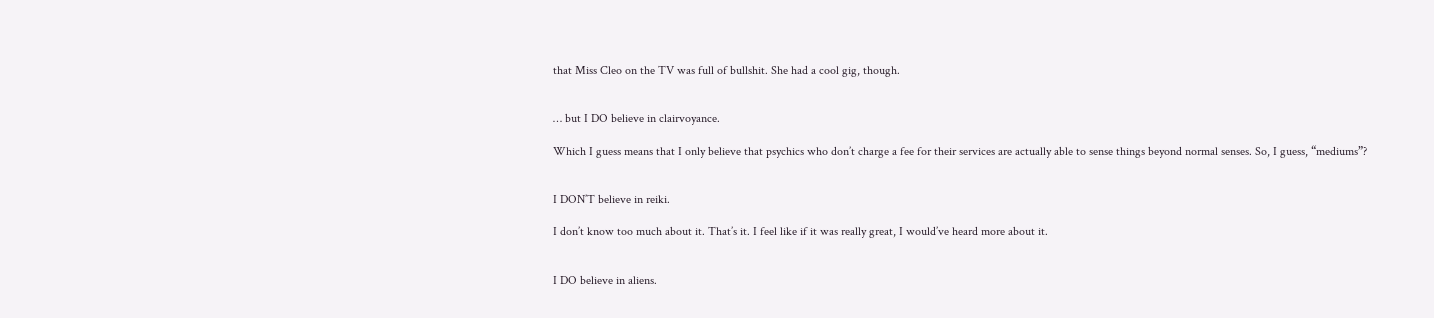that Miss Cleo on the TV was full of bullshit. She had a cool gig, though.


… but I DO believe in clairvoyance.

Which I guess means that I only believe that psychics who don’t charge a fee for their services are actually able to sense things beyond normal senses. So, I guess, “mediums”?


I DON’T believe in reiki.

I don’t know too much about it. That’s it. I feel like if it was really great, I would’ve heard more about it.


I DO believe in aliens.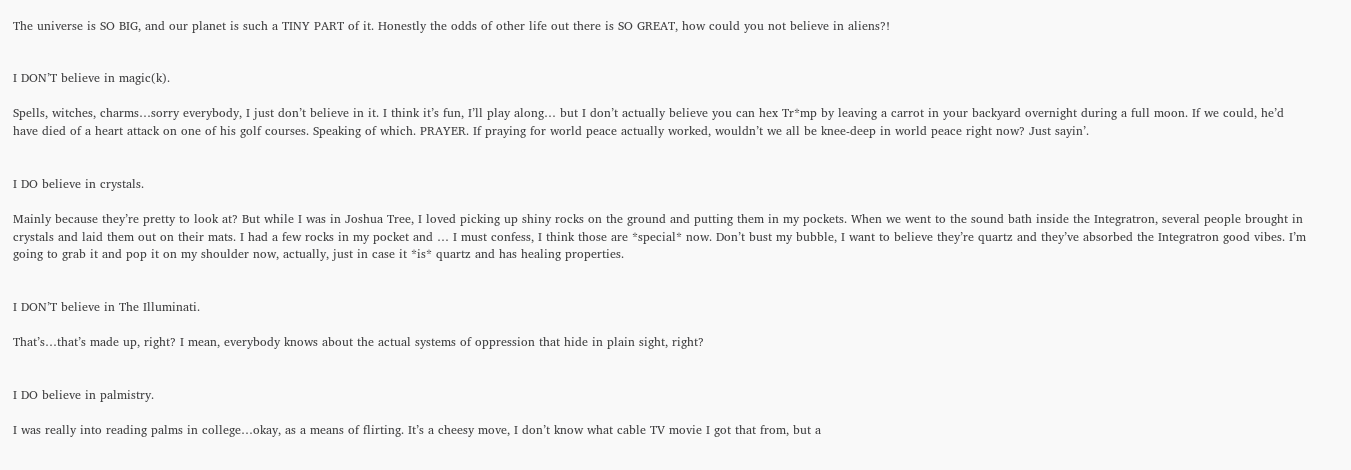The universe is SO BIG, and our planet is such a TINY PART of it. Honestly the odds of other life out there is SO GREAT, how could you not believe in aliens?!


I DON’T believe in magic(k).

Spells, witches, charms…sorry everybody, I just don’t believe in it. I think it’s fun, I’ll play along… but I don’t actually believe you can hex Tr*mp by leaving a carrot in your backyard overnight during a full moon. If we could, he’d have died of a heart attack on one of his golf courses. Speaking of which. PRAYER. If praying for world peace actually worked, wouldn’t we all be knee-deep in world peace right now? Just sayin’.


I DO believe in crystals.

Mainly because they’re pretty to look at? But while I was in Joshua Tree, I loved picking up shiny rocks on the ground and putting them in my pockets. When we went to the sound bath inside the Integratron, several people brought in crystals and laid them out on their mats. I had a few rocks in my pocket and … I must confess, I think those are *special* now. Don’t bust my bubble, I want to believe they’re quartz and they’ve absorbed the Integratron good vibes. I’m going to grab it and pop it on my shoulder now, actually, just in case it *is* quartz and has healing properties.


I DON’T believe in The Illuminati.

That’s…that’s made up, right? I mean, everybody knows about the actual systems of oppression that hide in plain sight, right?


I DO believe in palmistry.

I was really into reading palms in college…okay, as a means of flirting. It’s a cheesy move, I don’t know what cable TV movie I got that from, but a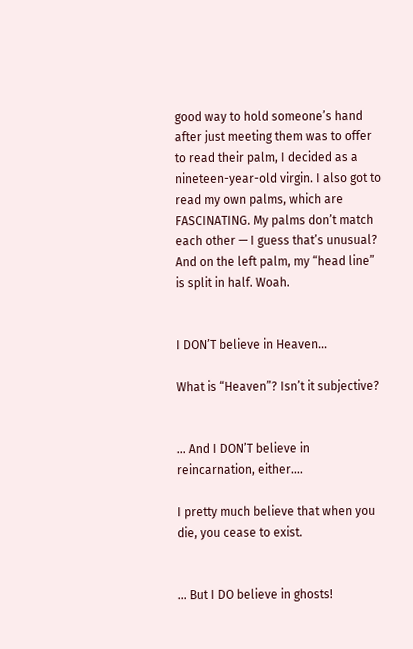good way to hold someone’s hand after just meeting them was to offer to read their palm, I decided as a nineteen-year-old virgin. I also got to read my own palms, which are FASCINATING. My palms don’t match each other — I guess that’s unusual? And on the left palm, my “head line” is split in half. Woah.


I DON’T believe in Heaven…

What is “Heaven”? Isn’t it subjective?


… And I DON’T believe in reincarnation, either….

I pretty much believe that when you die, you cease to exist.


… But I DO believe in ghosts!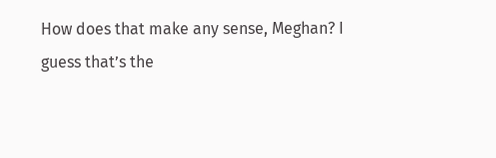How does that make any sense, Meghan? I guess that’s the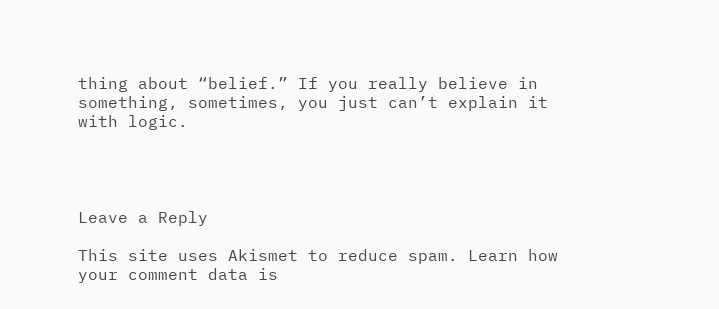thing about “belief.” If you really believe in something, sometimes, you just can’t explain it with logic.




Leave a Reply

This site uses Akismet to reduce spam. Learn how your comment data is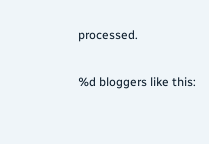processed.

%d bloggers like this: